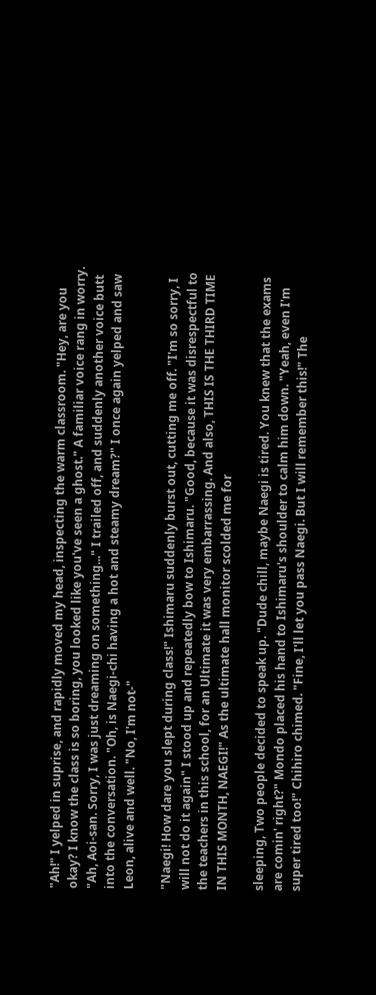"Ah!" I yelped in suprise, and rapidly moved my head, inspecting the warm classroom. "Hey, are you okay? I know the class is so boring, you looked like you've seen a ghost." A familiar voice rang in worry. "Ah, Aoi-san. Sorry, I was just dreaming on something..." I trailed off, and suddenly another voice butt into the conversation. "Oh, is Naegi-chi having a hot and steamy dream?" I once again yelped and saw Leon, alive and well. "No, I'm not-"

"Naegi! How dare you slept during class!" Ishimaru suddenly burst out, cutting me off. "I'm so sorry, I will not do it again" I stood up and repeatedly bow to Ishimaru. "Good, because it was disrespectful to the teachers in this school, for an Ultimate it was very embarrassing. And also, THIS IS THE THIRD TIME IN THIS MONTH, NAEGI!" As the ultimate hall monitor scolded me for

sleeping, Two people decided to speak up. "Dude chill, maybe Naegi is tired. You knew that the exams are comin' right?" Mondo placed his hand to Ishimaru's shoulder to calm him down. "Yeah, even I'm super tired too!" Chihiro chimed. "Fine, I'll let you pass Naegi. But I will remember this!" The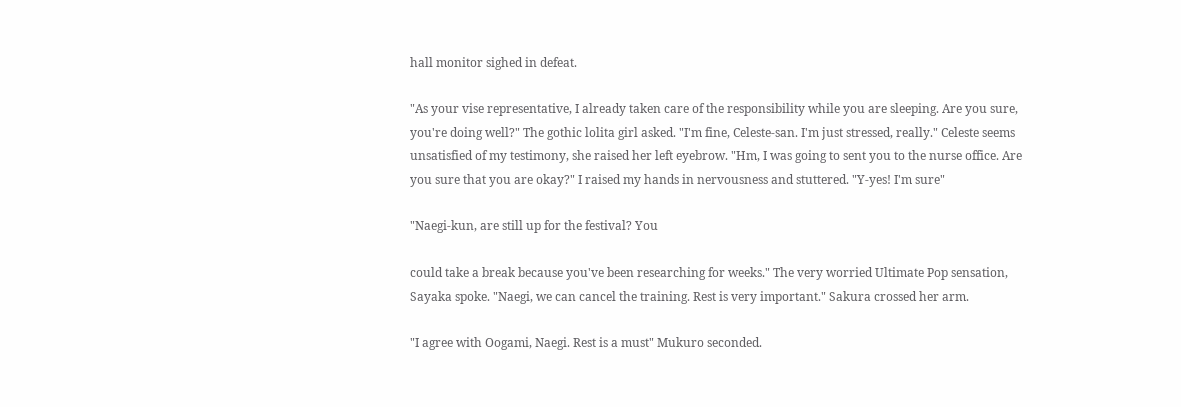hall monitor sighed in defeat.

"As your vise representative, I already taken care of the responsibility while you are sleeping. Are you sure, you're doing well?" The gothic lolita girl asked. "I'm fine, Celeste-san. I'm just stressed, really." Celeste seems unsatisfied of my testimony, she raised her left eyebrow. "Hm, I was going to sent you to the nurse office. Are you sure that you are okay?" I raised my hands in nervousness and stuttered. "Y-yes! I'm sure"

"Naegi-kun, are still up for the festival? You

could take a break because you've been researching for weeks." The very worried Ultimate Pop sensation, Sayaka spoke. "Naegi, we can cancel the training. Rest is very important." Sakura crossed her arm.

"I agree with Oogami, Naegi. Rest is a must" Mukuro seconded.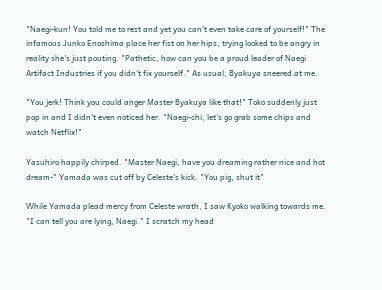"Naegi-kun! You told me to rest and yet you can't even take care of yourself!" The infamous Junko Enoshima place her fist on her hips, trying looked to be angry in reality she's just pouting. "Pathetic, how can you be a proud leader of Naegi Artifact Industries if you didn't fix yourself." As usual, Byakuya sneered at me.

"You jerk! Think you could anger Master Byakuya like that!" Toko suddenly just pop in and I didn't even noticed her. "Naegi-chi, let's go grab some chips and watch Netflix!"

Yasuhiro happily chirped. "Master Naegi, have you dreaming rather nice and hot dream-" Yamada was cut off by Celeste's kick. "You pig, shut it"

While Yamada plead mercy from Celeste wrath, I saw Kyoko walking towards me. "I can tell you are lying, Naegi." I scratch my head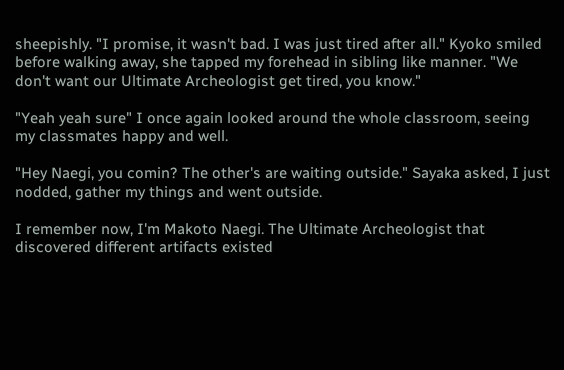sheepishly. "I promise, it wasn't bad. I was just tired after all." Kyoko smiled before walking away, she tapped my forehead in sibling like manner. "We don't want our Ultimate Archeologist get tired, you know."

"Yeah yeah sure" I once again looked around the whole classroom, seeing my classmates happy and well.

"Hey Naegi, you comin? The other's are waiting outside." Sayaka asked, I just nodded, gather my things and went outside.

I remember now, I'm Makoto Naegi. The Ultimate Archeologist that discovered different artifacts existed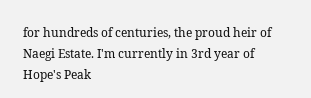for hundreds of centuries, the proud heir of Naegi Estate. I'm currently in 3rd year of Hope's Peak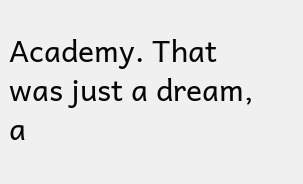Academy. That was just a dream, a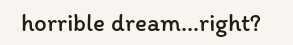horrible dream...right?